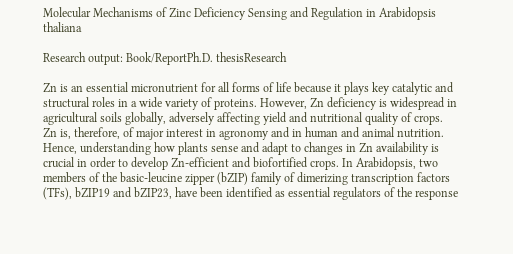Molecular Mechanisms of Zinc Deficiency Sensing and Regulation in Arabidopsis thaliana

Research output: Book/ReportPh.D. thesisResearch

Zn is an essential micronutrient for all forms of life because it plays key catalytic and structural roles in a wide variety of proteins. However, Zn deficiency is widespread in agricultural soils globally, adversely affecting yield and nutritional quality of crops. Zn is, therefore, of major interest in agronomy and in human and animal nutrition. Hence, understanding how plants sense and adapt to changes in Zn availability is crucial in order to develop Zn-efficient and biofortified crops. In Arabidopsis, two members of the basic-leucine zipper (bZIP) family of dimerizing transcription factors (TFs), bZIP19 and bZIP23, have been identified as essential regulators of the response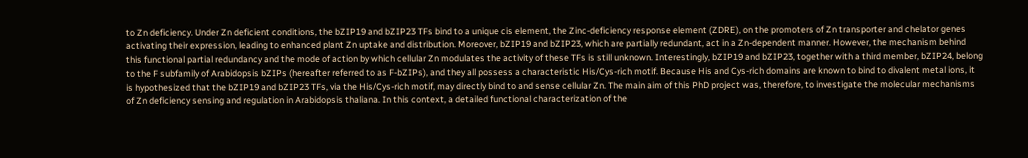to Zn deficiency. Under Zn deficient conditions, the bZIP19 and bZIP23 TFs bind to a unique cis element, the Zinc-deficiency response element (ZDRE), on the promoters of Zn transporter and chelator genes activating their expression, leading to enhanced plant Zn uptake and distribution. Moreover, bZIP19 and bZIP23, which are partially redundant, act in a Zn-dependent manner. However, the mechanism behind this functional partial redundancy and the mode of action by which cellular Zn modulates the activity of these TFs is still unknown. Interestingly, bZIP19 and bZIP23, together with a third member, bZIP24, belong to the F subfamily of Arabidopsis bZIPs (hereafter referred to as F-bZIPs), and they all possess a characteristic His/Cys-rich motif. Because His and Cys-rich domains are known to bind to divalent metal ions, it is hypothesized that the bZIP19 and bZIP23 TFs, via the His/Cys-rich motif, may directly bind to and sense cellular Zn. The main aim of this PhD project was, therefore, to investigate the molecular mechanisms of Zn deficiency sensing and regulation in Arabidopsis thaliana. In this context, a detailed functional characterization of the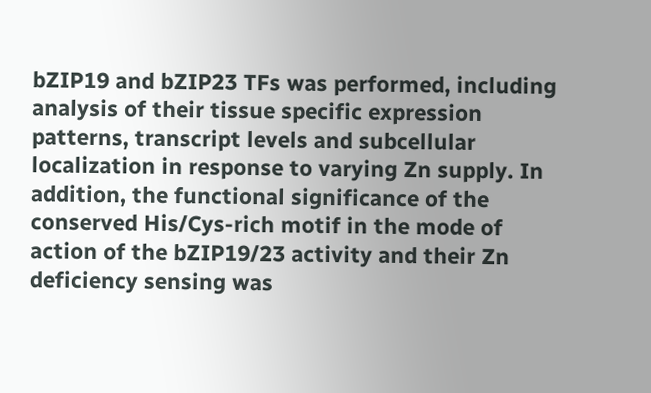bZIP19 and bZIP23 TFs was performed, including analysis of their tissue specific expression patterns, transcript levels and subcellular localization in response to varying Zn supply. In addition, the functional significance of the conserved His/Cys-rich motif in the mode of action of the bZIP19/23 activity and their Zn deficiency sensing was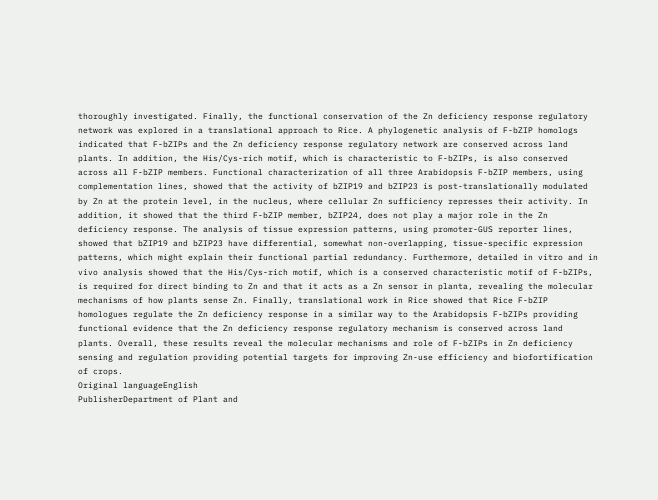thoroughly investigated. Finally, the functional conservation of the Zn deficiency response regulatory network was explored in a translational approach to Rice. A phylogenetic analysis of F-bZIP homologs indicated that F-bZIPs and the Zn deficiency response regulatory network are conserved across land plants. In addition, the His/Cys-rich motif, which is characteristic to F-bZIPs, is also conserved across all F-bZIP members. Functional characterization of all three Arabidopsis F-bZIP members, using complementation lines, showed that the activity of bZIP19 and bZIP23 is post-translationally modulated by Zn at the protein level, in the nucleus, where cellular Zn sufficiency represses their activity. In addition, it showed that the third F-bZIP member, bZIP24, does not play a major role in the Zn deficiency response. The analysis of tissue expression patterns, using promoter-GUS reporter lines, showed that bZIP19 and bZIP23 have differential, somewhat non-overlapping, tissue-specific expression patterns, which might explain their functional partial redundancy. Furthermore, detailed in vitro and in vivo analysis showed that the His/Cys-rich motif, which is a conserved characteristic motif of F-bZIPs, is required for direct binding to Zn and that it acts as a Zn sensor in planta, revealing the molecular mechanisms of how plants sense Zn. Finally, translational work in Rice showed that Rice F-bZIP homologues regulate the Zn deficiency response in a similar way to the Arabidopsis F-bZIPs providing functional evidence that the Zn deficiency response regulatory mechanism is conserved across land plants. Overall, these results reveal the molecular mechanisms and role of F-bZIPs in Zn deficiency sensing and regulation providing potential targets for improving Zn-use efficiency and biofortification of crops.
Original languageEnglish
PublisherDepartment of Plant and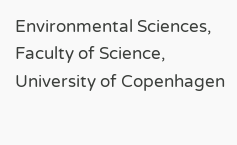Environmental Sciences, Faculty of Science, University of Copenhagen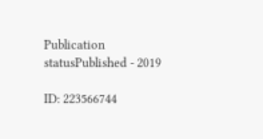Publication statusPublished - 2019

ID: 223566744